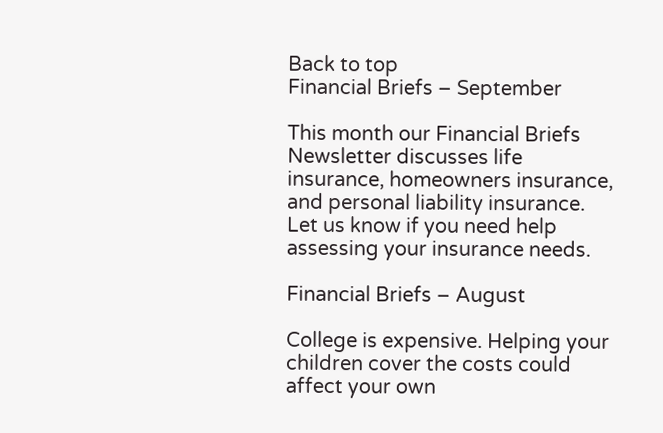Back to top
Financial Briefs – September

This month our Financial Briefs Newsletter discusses life insurance, homeowners insurance, and personal liability insurance. Let us know if you need help assessing your insurance needs.

Financial Briefs – August

College is expensive. Helping your children cover the costs could affect your own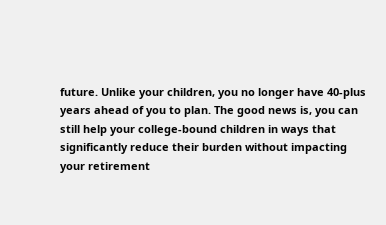future. Unlike your children, you no longer have 40-plus years ahead of you to plan. The good news is, you can still help your college-bound children in ways that significantly reduce their burden without impacting your retirement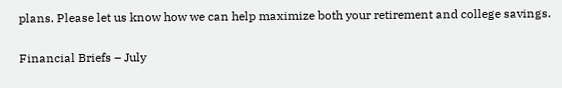plans. Please let us know how we can help maximize both your retirement and college savings.

Financial Briefs – July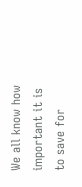We all know how important it is to save for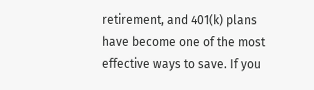retirement, and 401(k) plans have become one of the most effective ways to save. If you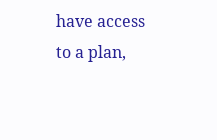have access to a plan,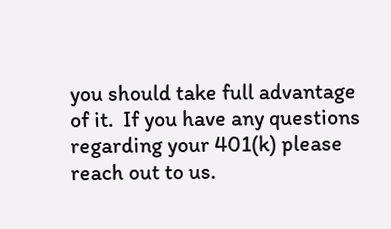you should take full advantage of it.  If you have any questions regarding your 401(k) please reach out to us.